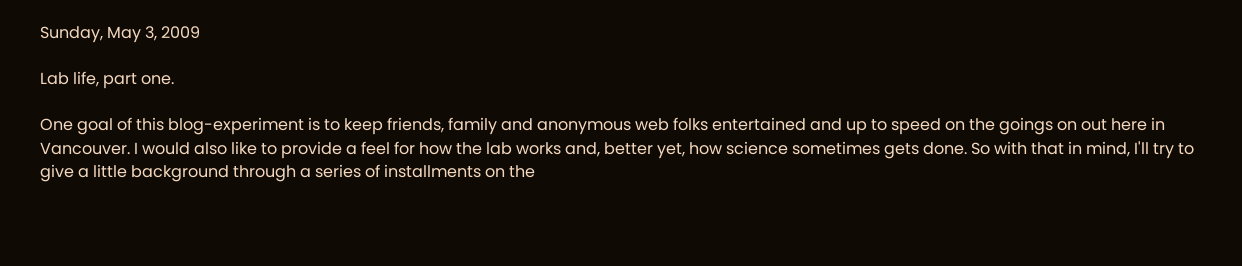Sunday, May 3, 2009

Lab life, part one.

One goal of this blog-experiment is to keep friends, family and anonymous web folks entertained and up to speed on the goings on out here in Vancouver. I would also like to provide a feel for how the lab works and, better yet, how science sometimes gets done. So with that in mind, I'll try to give a little background through a series of installments on the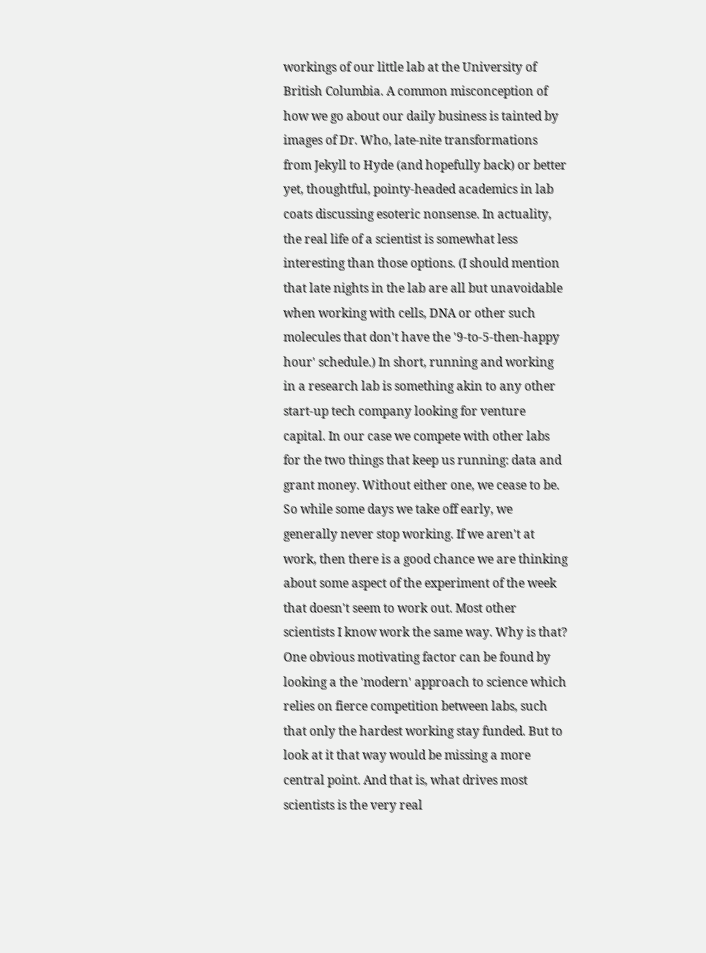workings of our little lab at the University of British Columbia. A common misconception of how we go about our daily business is tainted by images of Dr. Who, late-nite transformations from Jekyll to Hyde (and hopefully back) or better yet, thoughtful, pointy-headed academics in lab coats discussing esoteric nonsense. In actuality, the real life of a scientist is somewhat less interesting than those options. (I should mention that late nights in the lab are all but unavoidable when working with cells, DNA or other such molecules that don't have the '9-to-5-then-happy hour' schedule.) In short, running and working in a research lab is something akin to any other start-up tech company looking for venture capital. In our case we compete with other labs for the two things that keep us running: data and grant money. Without either one, we cease to be. So while some days we take off early, we generally never stop working. If we aren't at work, then there is a good chance we are thinking about some aspect of the experiment of the week that doesn't seem to work out. Most other scientists I know work the same way. Why is that? One obvious motivating factor can be found by looking a the 'modern' approach to science which relies on fierce competition between labs, such that only the hardest working stay funded. But to look at it that way would be missing a more central point. And that is, what drives most scientists is the very real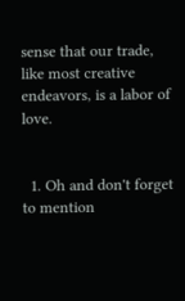sense that our trade, like most creative endeavors, is a labor of love.


  1. Oh and don't forget to mention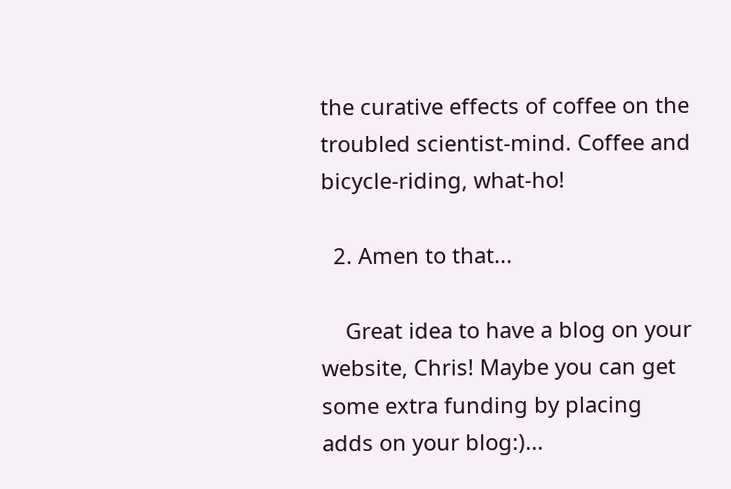the curative effects of coffee on the troubled scientist-mind. Coffee and bicycle-riding, what-ho!

  2. Amen to that...

    Great idea to have a blog on your website, Chris! Maybe you can get some extra funding by placing adds on your blog:)...